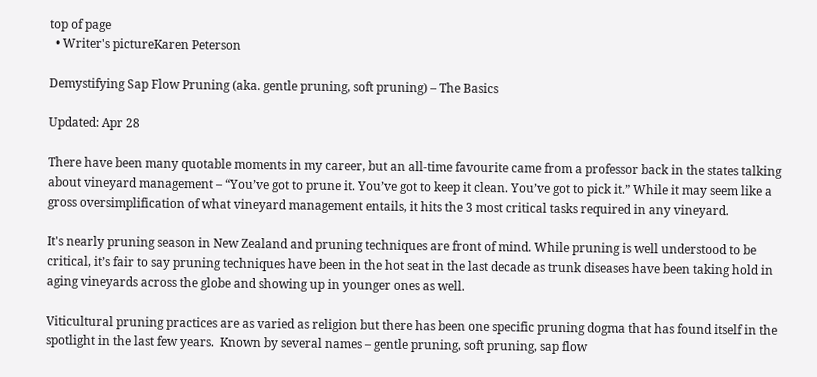top of page
  • Writer's pictureKaren Peterson

Demystifying Sap Flow Pruning (aka. gentle pruning, soft pruning) – The Basics

Updated: Apr 28

There have been many quotable moments in my career, but an all-time favourite came from a professor back in the states talking about vineyard management – “You’ve got to prune it. You’ve got to keep it clean. You’ve got to pick it.” While it may seem like a gross oversimplification of what vineyard management entails, it hits the 3 most critical tasks required in any vineyard.

It's nearly pruning season in New Zealand and pruning techniques are front of mind. While pruning is well understood to be critical, it’s fair to say pruning techniques have been in the hot seat in the last decade as trunk diseases have been taking hold in aging vineyards across the globe and showing up in younger ones as well.

Viticultural pruning practices are as varied as religion but there has been one specific pruning dogma that has found itself in the spotlight in the last few years.  Known by several names – gentle pruning, soft pruning, sap flow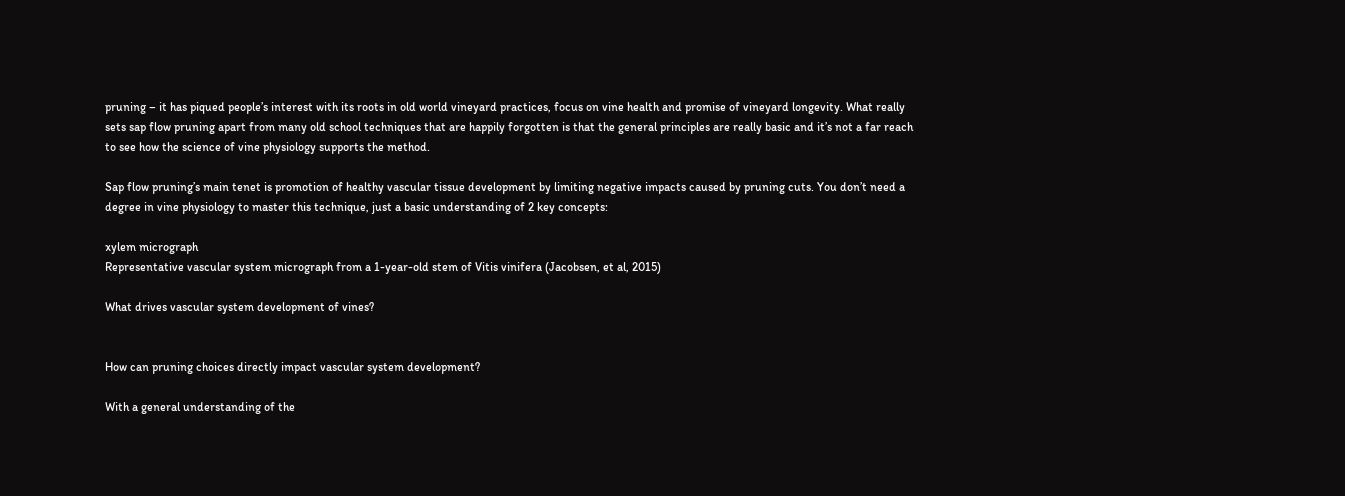pruning – it has piqued people’s interest with its roots in old world vineyard practices, focus on vine health and promise of vineyard longevity. What really sets sap flow pruning apart from many old school techniques that are happily forgotten is that the general principles are really basic and it’s not a far reach to see how the science of vine physiology supports the method.

Sap flow pruning’s main tenet is promotion of healthy vascular tissue development by limiting negative impacts caused by pruning cuts. You don’t need a degree in vine physiology to master this technique, just a basic understanding of 2 key concepts:

xylem micrograph
Representative vascular system micrograph from a 1-year-old stem of Vitis vinifera (Jacobsen, et al, 2015)

What drives vascular system development of vines?


How can pruning choices directly impact vascular system development?

With a general understanding of the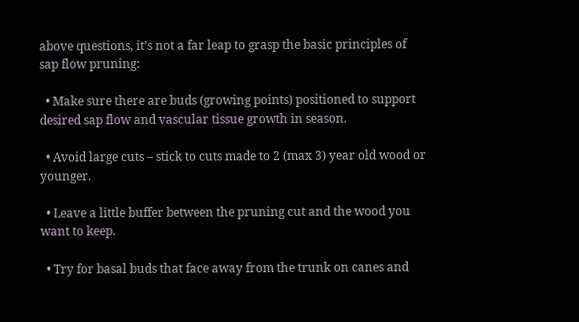above questions, it’s not a far leap to grasp the basic principles of sap flow pruning:

  • Make sure there are buds (growing points) positioned to support desired sap flow and vascular tissue growth in season.

  • Avoid large cuts – stick to cuts made to 2 (max 3) year old wood or younger.

  • Leave a little buffer between the pruning cut and the wood you want to keep.

  • Try for basal buds that face away from the trunk on canes and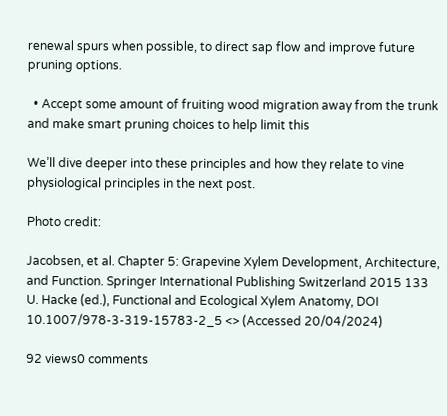renewal spurs when possible, to direct sap flow and improve future pruning options.

  • Accept some amount of fruiting wood migration away from the trunk and make smart pruning choices to help limit this

We’ll dive deeper into these principles and how they relate to vine physiological principles in the next post.

Photo credit:

Jacobsen, et al. Chapter 5: Grapevine Xylem Development, Architecture, and Function. Springer International Publishing Switzerland 2015 133 U. Hacke (ed.), Functional and Ecological Xylem Anatomy, DOI 10.1007/978-3-319-15783-2_5 <> (Accessed 20/04/2024)

92 views0 comments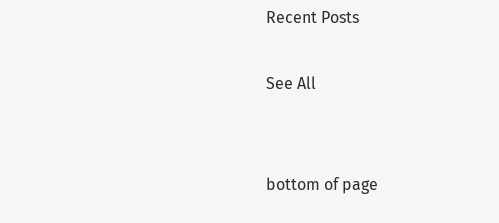Recent Posts

See All


bottom of page